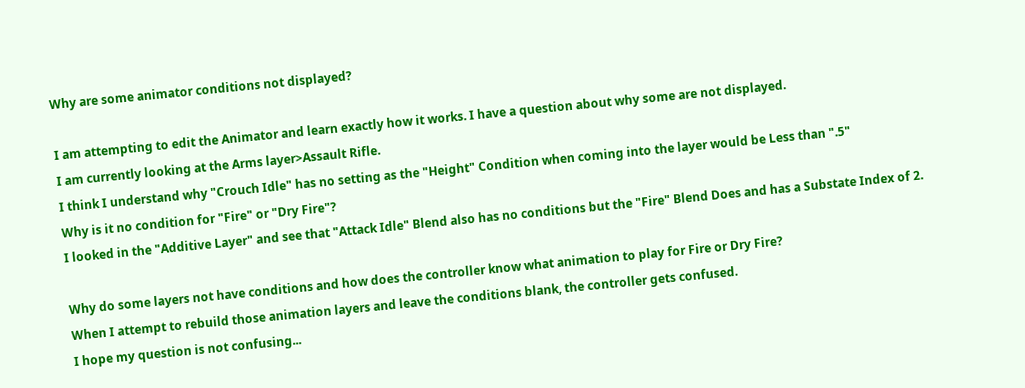Why are some animator conditions not displayed?

I am attempting to edit the Animator and learn exactly how it works. I have a question about why some are not displayed.
I am currently looking at the Arms layer>Assault Rifle.
I think I understand why "Crouch Idle" has no setting as the "Height" Condition when coming into the layer would be Less than ".5"
Why is it no condition for "Fire" or "Dry Fire"?
I looked in the "Additive Layer" and see that "Attack Idle" Blend also has no conditions but the "Fire" Blend Does and has a Substate Index of 2.

Why do some layers not have conditions and how does the controller know what animation to play for Fire or Dry Fire?
When I attempt to rebuild those animation layers and leave the conditions blank, the controller gets confused.
I hope my question is not confusing...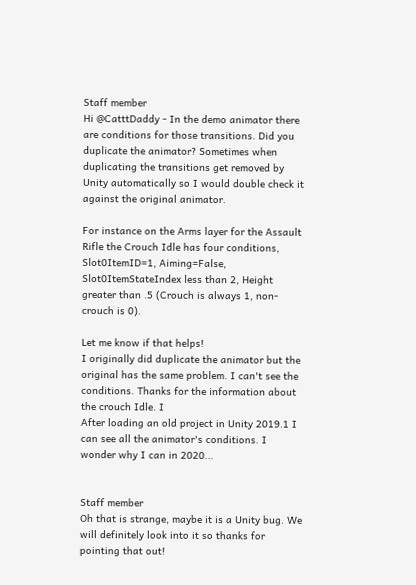Staff member
Hi @CatttDaddy - In the demo animator there are conditions for those transitions. Did you duplicate the animator? Sometimes when duplicating the transitions get removed by Unity automatically so I would double check it against the original animator.

For instance on the Arms layer for the Assault Rifle the Crouch Idle has four conditions, Slot0ItemID=1, Aiming=False, Slot0ItemStateIndex less than 2, Height greater than .5 (Crouch is always 1, non-crouch is 0).

Let me know if that helps!
I originally did duplicate the animator but the original has the same problem. I can't see the conditions. Thanks for the information about the crouch Idle. I
After loading an old project in Unity 2019.1 I can see all the animator's conditions. I wonder why I can in 2020...


Staff member
Oh that is strange, maybe it is a Unity bug. We will definitely look into it so thanks for pointing that out!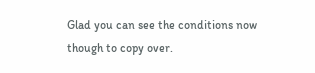Glad you can see the conditions now though to copy over.